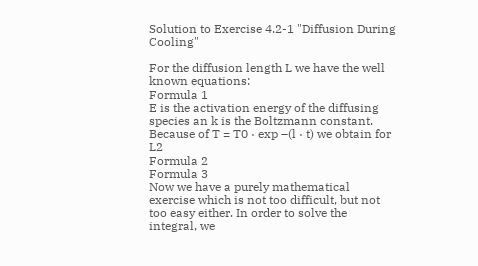Solution to Exercise 4.2-1 "Diffusion During Cooling"

For the diffusion length L we have the well known equations:
Formula 1
E is the activation energy of the diffusing species an k is the Boltzmann constant. Because of T = T0 · exp –(l · t) we obtain for L2
Formula 2
Formula 3
Now we have a purely mathematical exercise which is not too difficult, but not too easy either. In order to solve the integral, we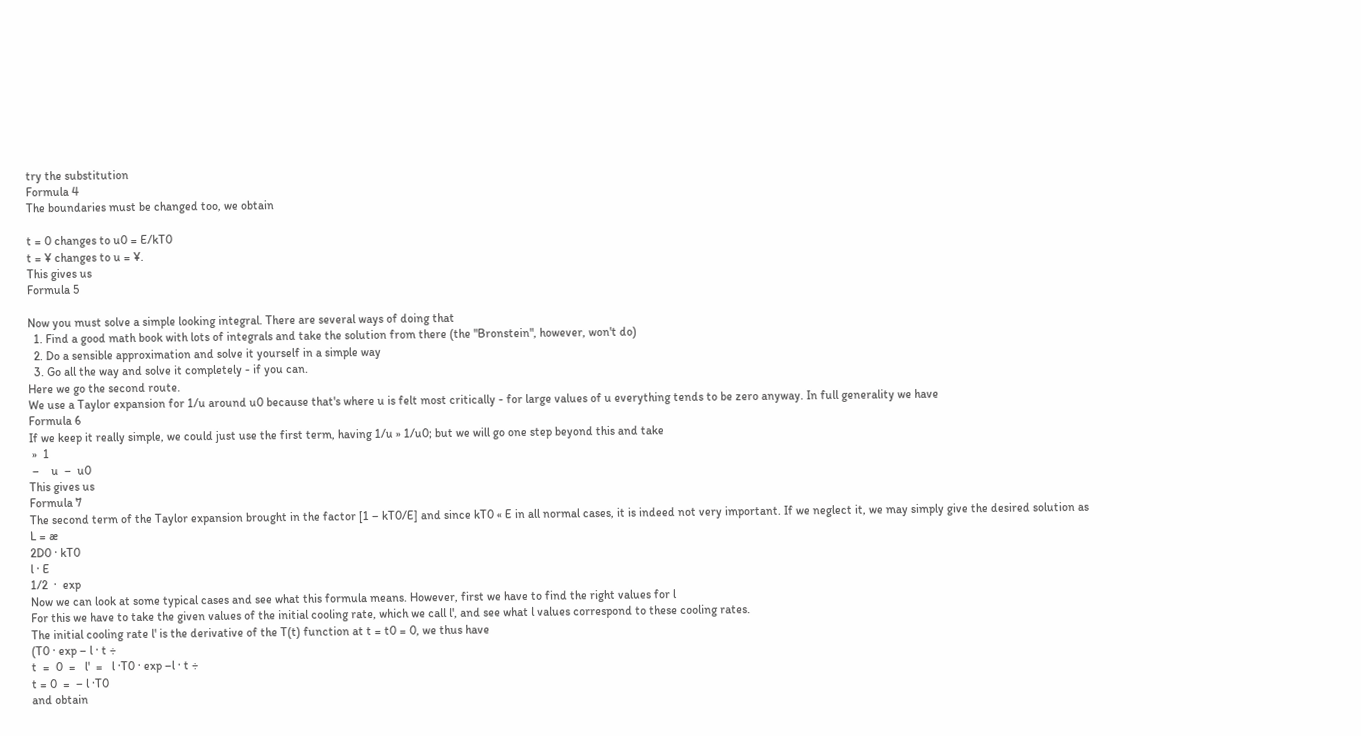try the substitution
Formula 4
The boundaries must be changed too, we obtain

t = 0 changes to u0 = E/kT0
t = ¥ changes to u = ¥.
This gives us
Formula 5

Now you must solve a simple looking integral. There are several ways of doing that
  1. Find a good math book with lots of integrals and take the solution from there (the "Bronstein", however, won't do)
  2. Do a sensible approximation and solve it yourself in a simple way
  3. Go all the way and solve it completely - if you can.
Here we go the second route.
We use a Taylor expansion for 1/u around u0 because that's where u is felt most critically - for large values of u everything tends to be zero anyway. In full generality we have
Formula 6
If we keep it really simple, we could just use the first term, having 1/u » 1/u0; but we will go one step beyond this and take
 »  1
 –    u  –  u0
This gives us
Formula 7
The second term of the Taylor expansion brought in the factor [1 – kT0/E] and since kT0 « E in all normal cases, it is indeed not very important. If we neglect it, we may simply give the desired solution as
L = æ
2D0 · kT0
l · E
1/2  ·  exp
Now we can look at some typical cases and see what this formula means. However, first we have to find the right values for l
For this we have to take the given values of the initial cooling rate, which we call l', and see what l values correspond to these cooling rates.
The initial cooling rate l' is the derivative of the T(t) function at t = t0 = 0, we thus have
(T0 · exp – l · t ÷
t  =  0  =   l'  =   l ·T0 · exp –l · t ÷
t = 0  =  – l ·T0
and obtain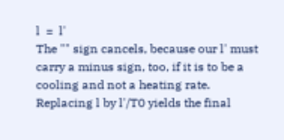l  =  l'
The "" sign cancels, because our l' must carry a minus sign, too, if it is to be a cooling and not a heating rate.
Replacing l by l'/T0 yields the final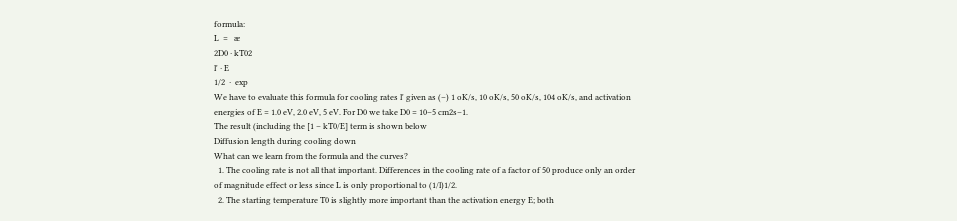formula:
L  =   æ
2D0 · kT02
l' · E
1/2  ·  exp
We have to evaluate this formula for cooling rates l' given as (–) 1 oK/s, 10 oK/s, 50 oK/s, 104 oK/s, and activation energies of E = 1.0 eV, 2.0 eV, 5 eV. For D0 we take D0 = 10–5 cm2s–1.
The result (including the [1 – kT0/E] term is shown below
Diffusion length during cooling down
What can we learn from the formula and the curves?
  1. The cooling rate is not all that important. Differences in the cooling rate of a factor of 50 produce only an order of magnitude effect or less since L is only proportional to (1/l)1/2.
  2. The starting temperature T0 is slightly more important than the activation energy E; both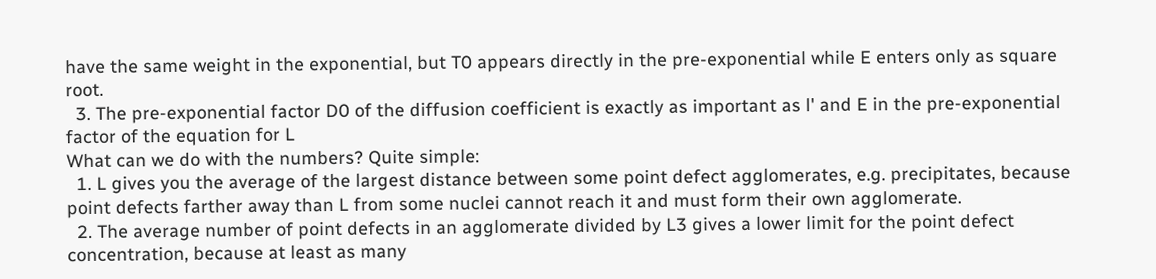have the same weight in the exponential, but T0 appears directly in the pre-exponential while E enters only as square root.
  3. The pre-exponential factor D0 of the diffusion coefficient is exactly as important as l' and E in the pre-exponential factor of the equation for L
What can we do with the numbers? Quite simple:
  1. L gives you the average of the largest distance between some point defect agglomerates, e.g. precipitates, because point defects farther away than L from some nuclei cannot reach it and must form their own agglomerate.
  2. The average number of point defects in an agglomerate divided by L3 gives a lower limit for the point defect concentration, because at least as many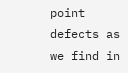point defects as we find in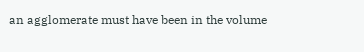an agglomerate must have been in the volume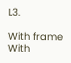L3.

With frame With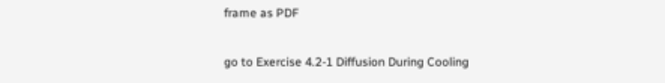frame as PDF

go to Exercise 4.2-1 Diffusion During Cooling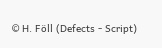© H. Föll (Defects - Script)